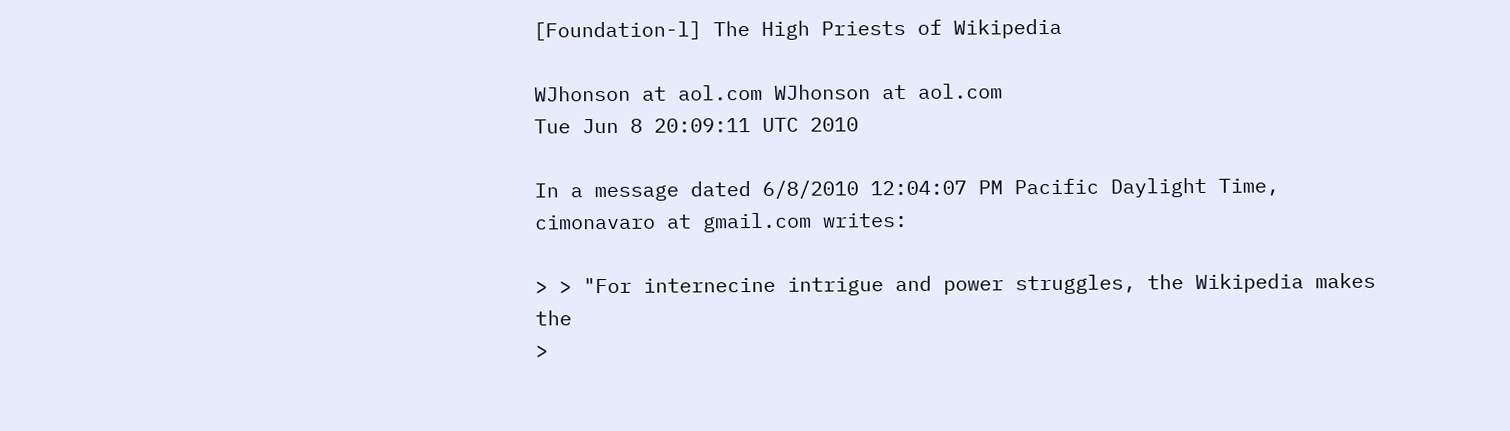[Foundation-l] The High Priests of Wikipedia

WJhonson at aol.com WJhonson at aol.com
Tue Jun 8 20:09:11 UTC 2010

In a message dated 6/8/2010 12:04:07 PM Pacific Daylight Time,
cimonavaro at gmail.com writes:

> > "For internecine intrigue and power struggles, the Wikipedia makes the
>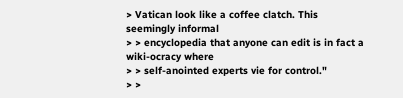> Vatican look like a coffee clatch. This seemingly informal
> > encyclopedia that anyone can edit is in fact a wiki-ocracy where
> > self-anointed experts vie for control."
> >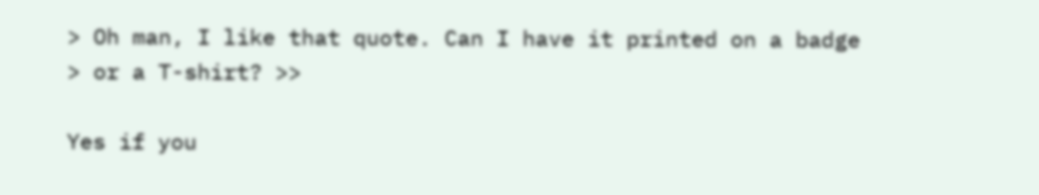> Oh man, I like that quote. Can I have it printed on a badge
> or a T-shirt? >>

Yes if you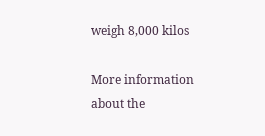weigh 8,000 kilos

More information about the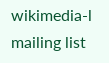wikimedia-l mailing list